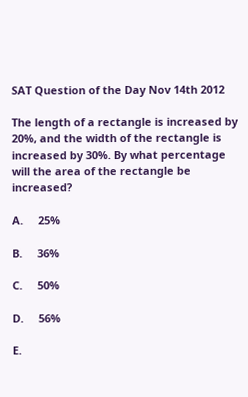SAT Question of the Day Nov 14th 2012

The length of a rectangle is increased by 20%, and the width of the rectangle is increased by 30%. By what percentage will the area of the rectangle be increased?

A.     25%

B.     36%

C.     50%

D.     56%

E.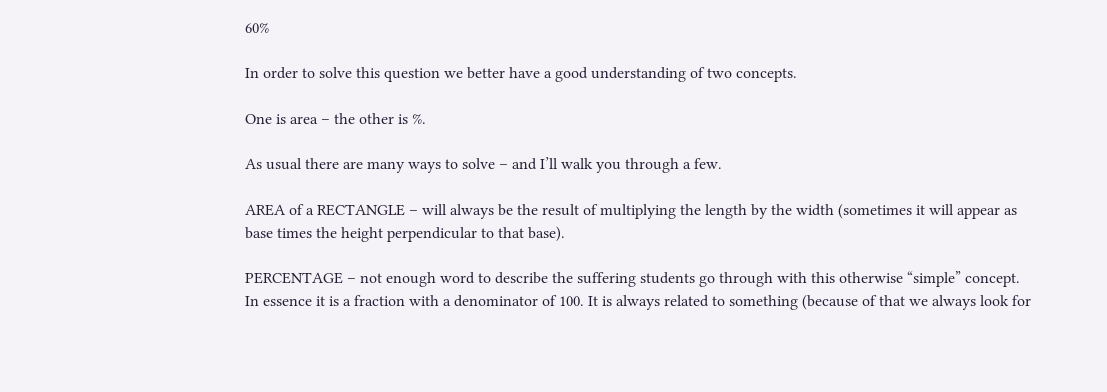60%

In order to solve this question we better have a good understanding of two concepts.

One is area – the other is %.

As usual there are many ways to solve – and I’ll walk you through a few.

AREA of a RECTANGLE – will always be the result of multiplying the length by the width (sometimes it will appear as base times the height perpendicular to that base).

PERCENTAGE – not enough word to describe the suffering students go through with this otherwise “simple” concept. In essence it is a fraction with a denominator of 100. It is always related to something (because of that we always look for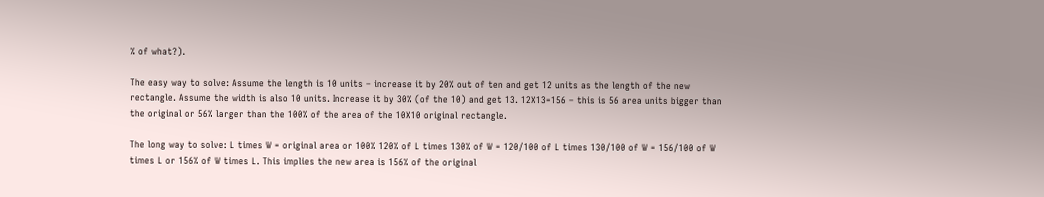% of what?).

The easy way to solve: Assume the length is 10 units – increase it by 20% out of ten and get 12 units as the length of the new rectangle. Assume the width is also 10 units. Increase it by 30% (of the 10) and get 13. 12X13=156 – this is 56 area units bigger than the original or 56% larger than the 100% of the area of the 10X10 original rectangle.

The long way to solve: L times W = original area or 100% 120% of L times 130% of W = 120/100 of L times 130/100 of W = 156/100 of W times L or 156% of W times L. This implies the new area is 156% of the original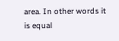area. In other words it is equal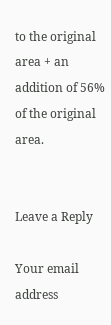to the original area + an addition of 56% of the original area.


Leave a Reply

Your email address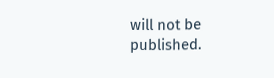will not be published.